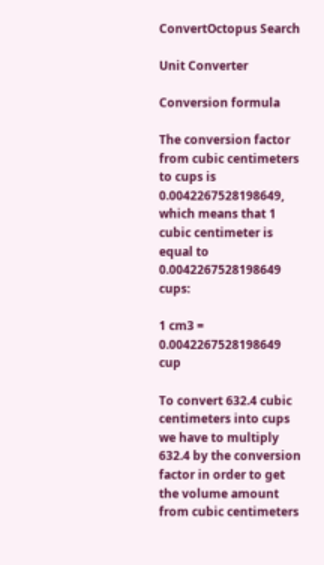ConvertOctopus Search

Unit Converter

Conversion formula

The conversion factor from cubic centimeters to cups is 0.0042267528198649, which means that 1 cubic centimeter is equal to 0.0042267528198649 cups:

1 cm3 = 0.0042267528198649 cup

To convert 632.4 cubic centimeters into cups we have to multiply 632.4 by the conversion factor in order to get the volume amount from cubic centimeters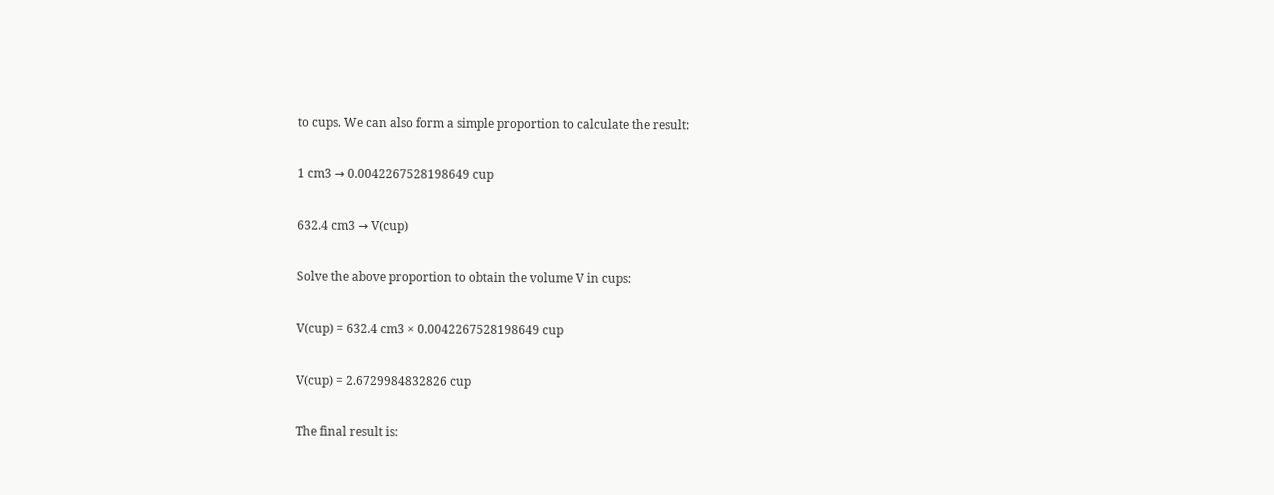to cups. We can also form a simple proportion to calculate the result:

1 cm3 → 0.0042267528198649 cup

632.4 cm3 → V(cup)

Solve the above proportion to obtain the volume V in cups:

V(cup) = 632.4 cm3 × 0.0042267528198649 cup

V(cup) = 2.6729984832826 cup

The final result is: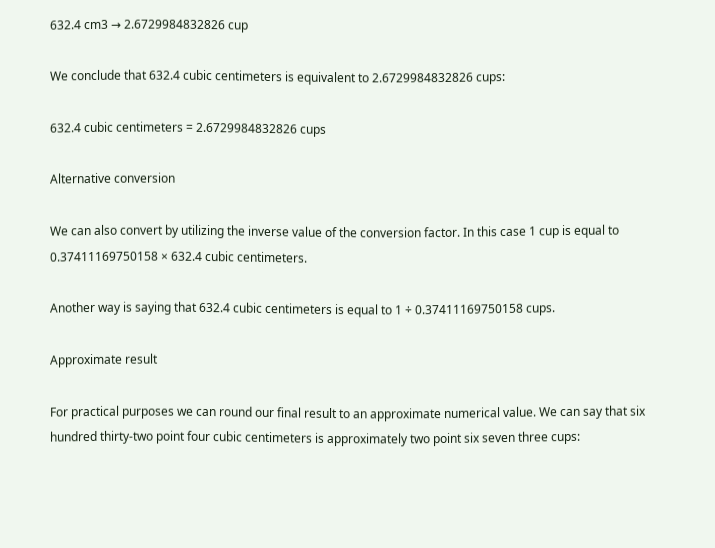632.4 cm3 → 2.6729984832826 cup

We conclude that 632.4 cubic centimeters is equivalent to 2.6729984832826 cups:

632.4 cubic centimeters = 2.6729984832826 cups

Alternative conversion

We can also convert by utilizing the inverse value of the conversion factor. In this case 1 cup is equal to 0.37411169750158 × 632.4 cubic centimeters.

Another way is saying that 632.4 cubic centimeters is equal to 1 ÷ 0.37411169750158 cups.

Approximate result

For practical purposes we can round our final result to an approximate numerical value. We can say that six hundred thirty-two point four cubic centimeters is approximately two point six seven three cups: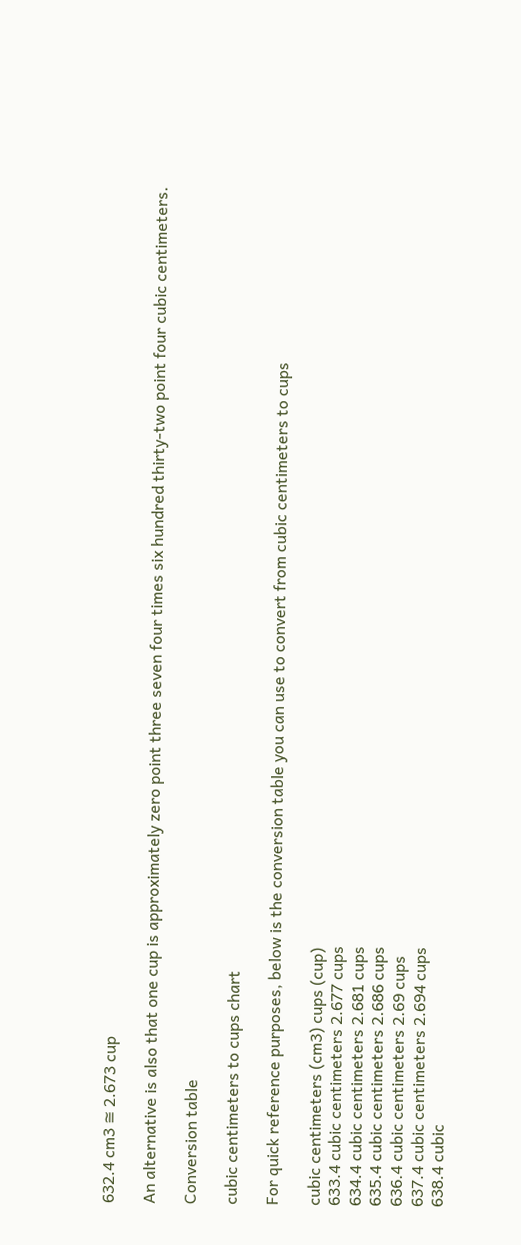632.4 cm3 ≅ 2.673 cup

An alternative is also that one cup is approximately zero point three seven four times six hundred thirty-two point four cubic centimeters.

Conversion table

cubic centimeters to cups chart

For quick reference purposes, below is the conversion table you can use to convert from cubic centimeters to cups

cubic centimeters (cm3) cups (cup)
633.4 cubic centimeters 2.677 cups
634.4 cubic centimeters 2.681 cups
635.4 cubic centimeters 2.686 cups
636.4 cubic centimeters 2.69 cups
637.4 cubic centimeters 2.694 cups
638.4 cubic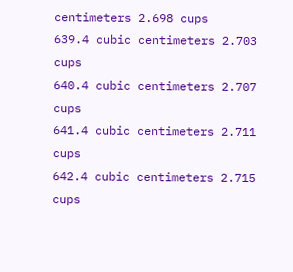centimeters 2.698 cups
639.4 cubic centimeters 2.703 cups
640.4 cubic centimeters 2.707 cups
641.4 cubic centimeters 2.711 cups
642.4 cubic centimeters 2.715 cups